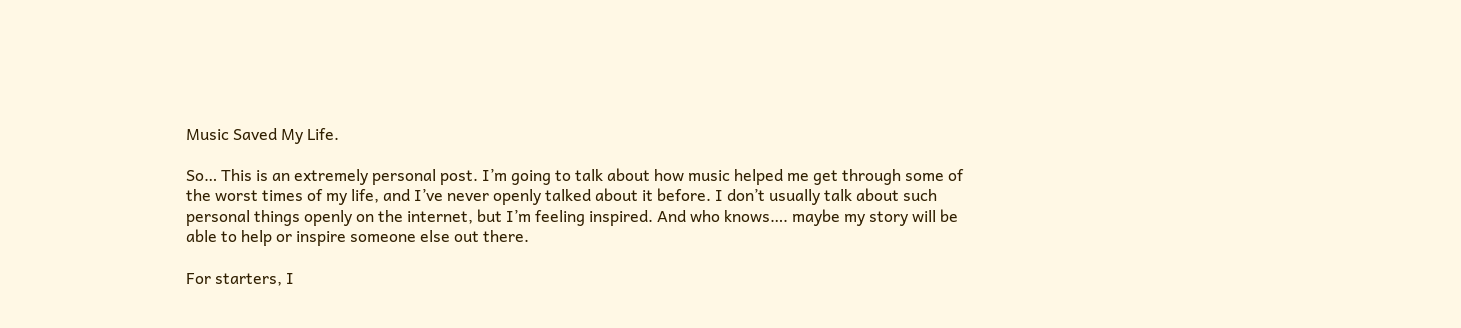Music Saved My Life.

So… This is an extremely personal post. I’m going to talk about how music helped me get through some of the worst times of my life, and I’ve never openly talked about it before. I don’t usually talk about such personal things openly on the internet, but I’m feeling inspired. And who knows…. maybe my story will be able to help or inspire someone else out there.

For starters, I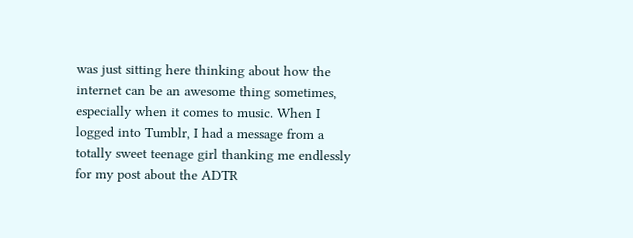was just sitting here thinking about how the internet can be an awesome thing sometimes, especially when it comes to music. When I logged into Tumblr, I had a message from a totally sweet teenage girl thanking me endlessly for my post about the ADTR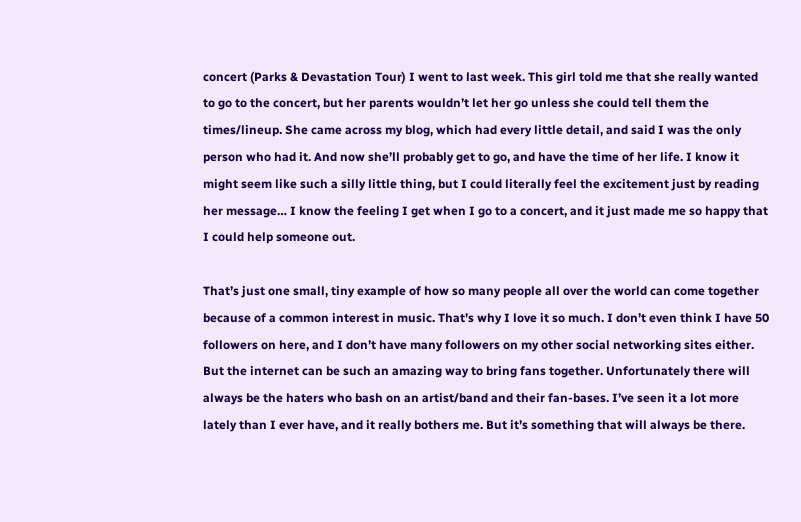concert (Parks & Devastation Tour) I went to last week. This girl told me that she really wanted to go to the concert, but her parents wouldn’t let her go unless she could tell them the times/lineup. She came across my blog, which had every little detail, and said I was the only person who had it. And now she’ll probably get to go, and have the time of her life. I know it might seem like such a silly little thing, but I could literally feel the excitement just by reading her message… I know the feeling I get when I go to a concert, and it just made me so happy that I could help someone out.

That’s just one small, tiny example of how so many people all over the world can come together because of a common interest in music. That’s why I love it so much. I don’t even think I have 50 followers on here, and I don’t have many followers on my other social networking sites either. But the internet can be such an amazing way to bring fans together. Unfortunately there will always be the haters who bash on an artist/band and their fan-bases. I’ve seen it a lot more lately than I ever have, and it really bothers me. But it’s something that will always be there.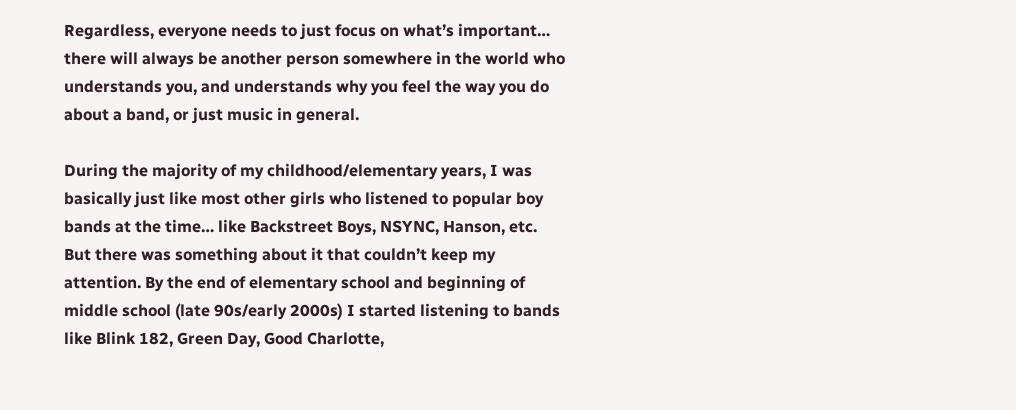Regardless, everyone needs to just focus on what’s important… there will always be another person somewhere in the world who understands you, and understands why you feel the way you do about a band, or just music in general.

During the majority of my childhood/elementary years, I was basically just like most other girls who listened to popular boy bands at the time… like Backstreet Boys, NSYNC, Hanson, etc. But there was something about it that couldn’t keep my attention. By the end of elementary school and beginning of middle school (late 90s/early 2000s) I started listening to bands like Blink 182, Green Day, Good Charlotte,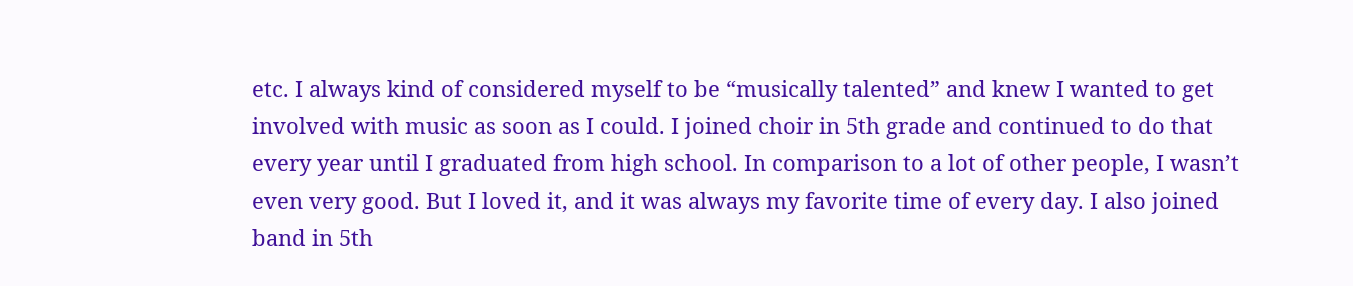etc. I always kind of considered myself to be “musically talented” and knew I wanted to get involved with music as soon as I could. I joined choir in 5th grade and continued to do that every year until I graduated from high school. In comparison to a lot of other people, I wasn’t even very good. But I loved it, and it was always my favorite time of every day. I also joined band in 5th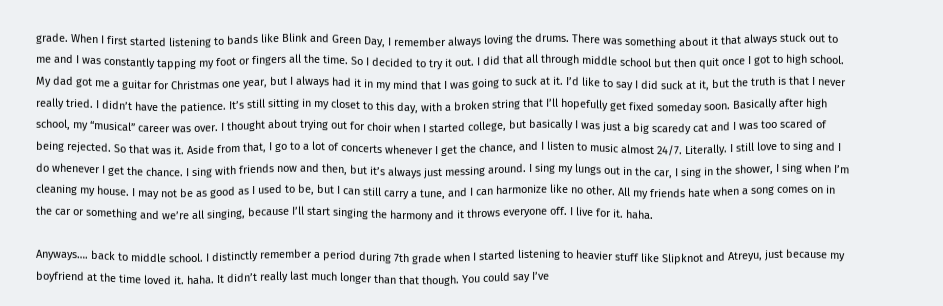grade. When I first started listening to bands like Blink and Green Day, I remember always loving the drums. There was something about it that always stuck out to me and I was constantly tapping my foot or fingers all the time. So I decided to try it out. I did that all through middle school but then quit once I got to high school. My dad got me a guitar for Christmas one year, but I always had it in my mind that I was going to suck at it. I’d like to say I did suck at it, but the truth is that I never really tried. I didn’t have the patience. It’s still sitting in my closet to this day, with a broken string that I’ll hopefully get fixed someday soon. Basically after high school, my “musical” career was over. I thought about trying out for choir when I started college, but basically I was just a big scaredy cat and I was too scared of being rejected. So that was it. Aside from that, I go to a lot of concerts whenever I get the chance, and I listen to music almost 24/7. Literally. I still love to sing and I do whenever I get the chance. I sing with friends now and then, but it’s always just messing around. I sing my lungs out in the car, I sing in the shower, I sing when I’m cleaning my house. I may not be as good as I used to be, but I can still carry a tune, and I can harmonize like no other. All my friends hate when a song comes on in the car or something and we’re all singing, because I’ll start singing the harmony and it throws everyone off. I live for it. haha.

Anyways…. back to middle school. I distinctly remember a period during 7th grade when I started listening to heavier stuff like Slipknot and Atreyu, just because my boyfriend at the time loved it. haha. It didn’t really last much longer than that though. You could say I’ve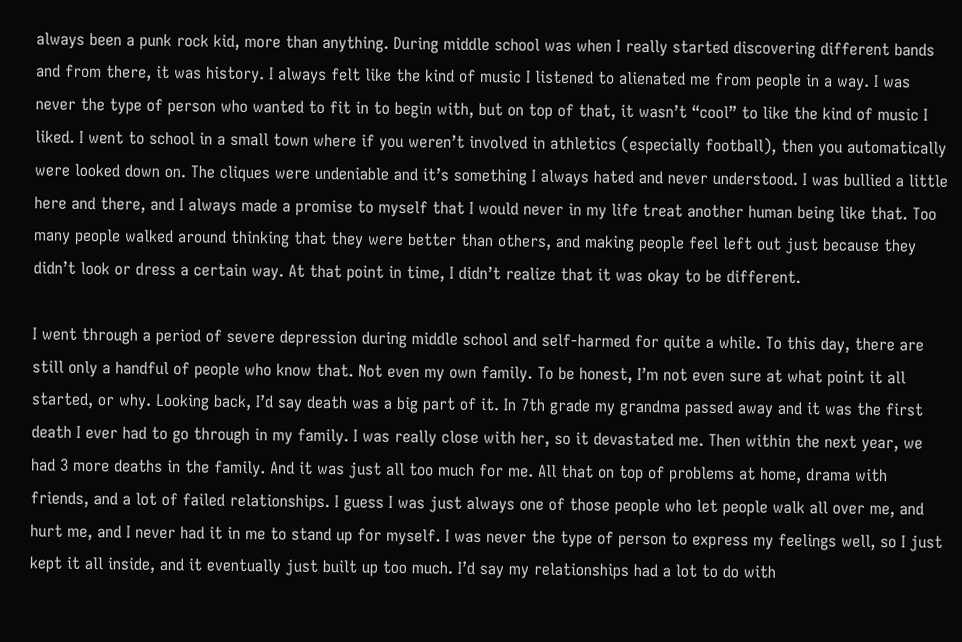always been a punk rock kid, more than anything. During middle school was when I really started discovering different bands and from there, it was history. I always felt like the kind of music I listened to alienated me from people in a way. I was never the type of person who wanted to fit in to begin with, but on top of that, it wasn’t “cool” to like the kind of music I liked. I went to school in a small town where if you weren’t involved in athletics (especially football), then you automatically were looked down on. The cliques were undeniable and it’s something I always hated and never understood. I was bullied a little here and there, and I always made a promise to myself that I would never in my life treat another human being like that. Too many people walked around thinking that they were better than others, and making people feel left out just because they didn’t look or dress a certain way. At that point in time, I didn’t realize that it was okay to be different.

I went through a period of severe depression during middle school and self-harmed for quite a while. To this day, there are still only a handful of people who know that. Not even my own family. To be honest, I’m not even sure at what point it all started, or why. Looking back, I’d say death was a big part of it. In 7th grade my grandma passed away and it was the first death I ever had to go through in my family. I was really close with her, so it devastated me. Then within the next year, we had 3 more deaths in the family. And it was just all too much for me. All that on top of problems at home, drama with friends, and a lot of failed relationships. I guess I was just always one of those people who let people walk all over me, and hurt me, and I never had it in me to stand up for myself. I was never the type of person to express my feelings well, so I just kept it all inside, and it eventually just built up too much. I’d say my relationships had a lot to do with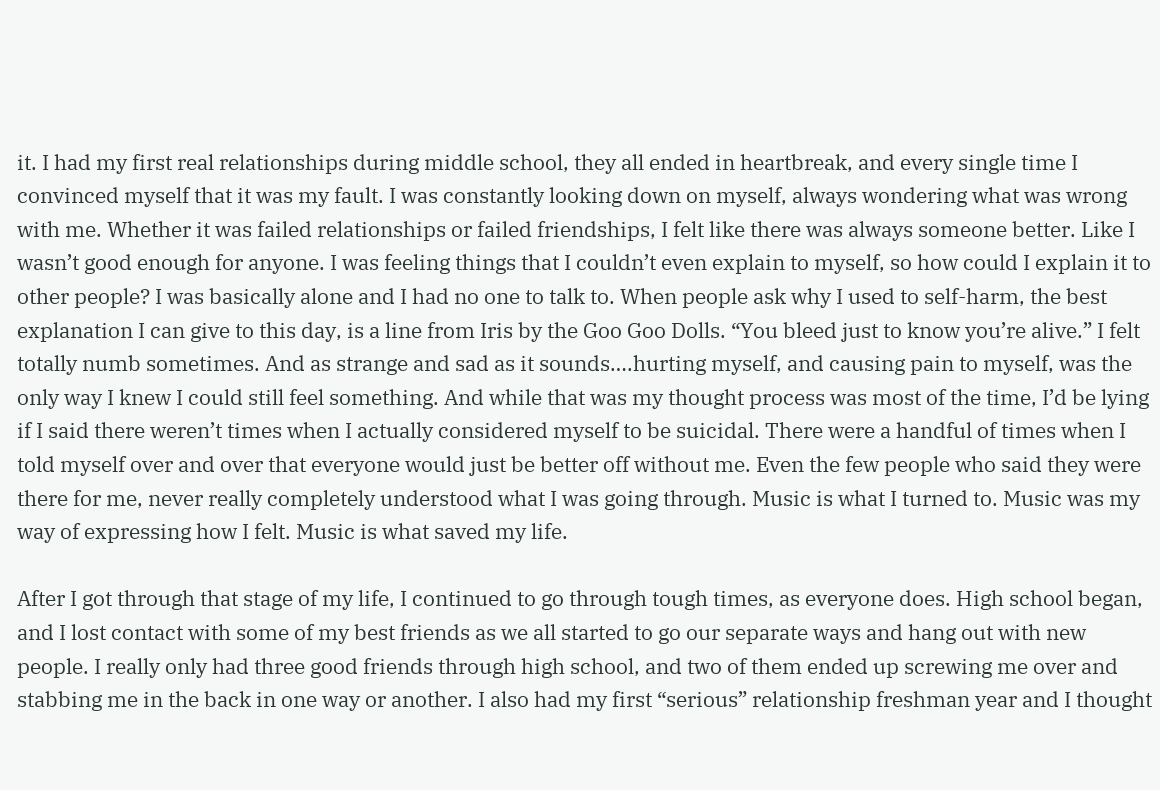it. I had my first real relationships during middle school, they all ended in heartbreak, and every single time I convinced myself that it was my fault. I was constantly looking down on myself, always wondering what was wrong with me. Whether it was failed relationships or failed friendships, I felt like there was always someone better. Like I wasn’t good enough for anyone. I was feeling things that I couldn’t even explain to myself, so how could I explain it to other people? I was basically alone and I had no one to talk to. When people ask why I used to self-harm, the best explanation I can give to this day, is a line from Iris by the Goo Goo Dolls. “You bleed just to know you’re alive.” I felt totally numb sometimes. And as strange and sad as it sounds….hurting myself, and causing pain to myself, was the only way I knew I could still feel something. And while that was my thought process was most of the time, I’d be lying if I said there weren’t times when I actually considered myself to be suicidal. There were a handful of times when I told myself over and over that everyone would just be better off without me. Even the few people who said they were there for me, never really completely understood what I was going through. Music is what I turned to. Music was my way of expressing how I felt. Music is what saved my life.

After I got through that stage of my life, I continued to go through tough times, as everyone does. High school began, and I lost contact with some of my best friends as we all started to go our separate ways and hang out with new people. I really only had three good friends through high school, and two of them ended up screwing me over and stabbing me in the back in one way or another. I also had my first “serious” relationship freshman year and I thought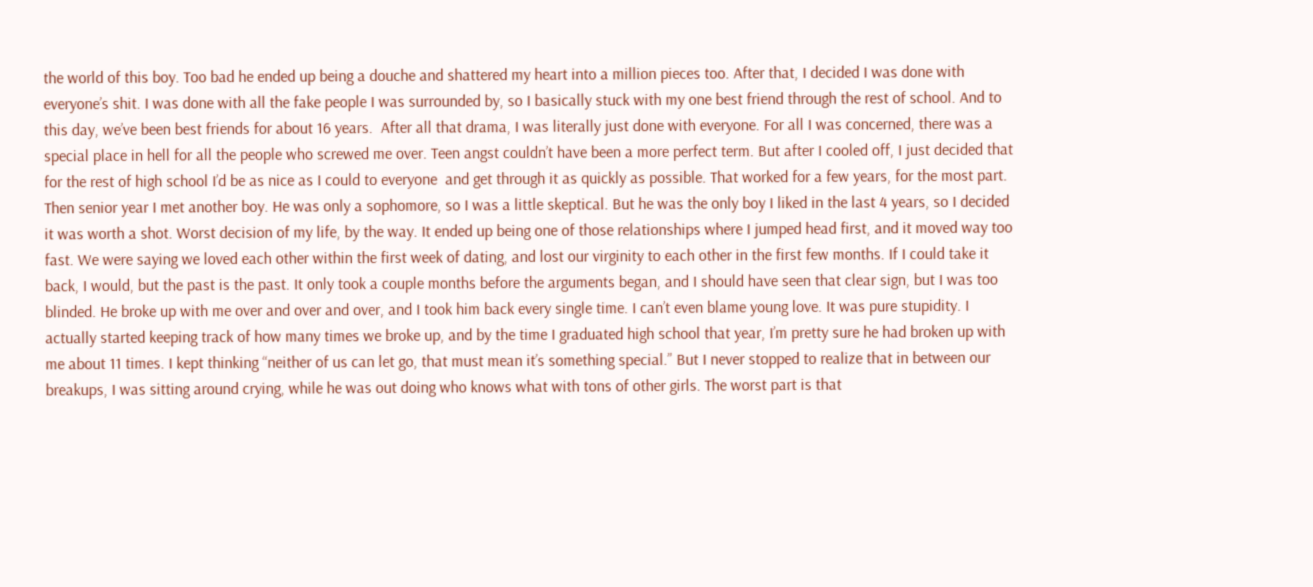the world of this boy. Too bad he ended up being a douche and shattered my heart into a million pieces too. After that, I decided I was done with everyone’s shit. I was done with all the fake people I was surrounded by, so I basically stuck with my one best friend through the rest of school. And to this day, we’ve been best friends for about 16 years.  After all that drama, I was literally just done with everyone. For all I was concerned, there was a special place in hell for all the people who screwed me over. Teen angst couldn’t have been a more perfect term. But after I cooled off, I just decided that for the rest of high school I’d be as nice as I could to everyone  and get through it as quickly as possible. That worked for a few years, for the most part. Then senior year I met another boy. He was only a sophomore, so I was a little skeptical. But he was the only boy I liked in the last 4 years, so I decided it was worth a shot. Worst decision of my life, by the way. It ended up being one of those relationships where I jumped head first, and it moved way too fast. We were saying we loved each other within the first week of dating, and lost our virginity to each other in the first few months. If I could take it back, I would, but the past is the past. It only took a couple months before the arguments began, and I should have seen that clear sign, but I was too blinded. He broke up with me over and over and over, and I took him back every single time. I can’t even blame young love. It was pure stupidity. I actually started keeping track of how many times we broke up, and by the time I graduated high school that year, I’m pretty sure he had broken up with me about 11 times. I kept thinking “neither of us can let go, that must mean it’s something special.” But I never stopped to realize that in between our breakups, I was sitting around crying, while he was out doing who knows what with tons of other girls. The worst part is that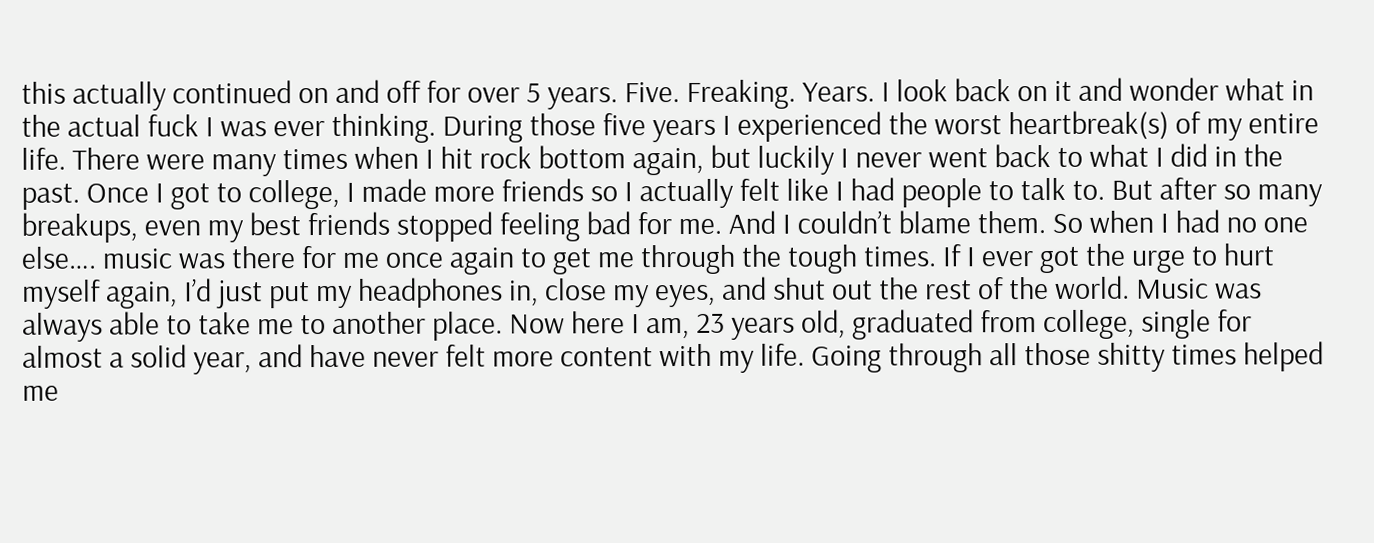this actually continued on and off for over 5 years. Five. Freaking. Years. I look back on it and wonder what in the actual fuck I was ever thinking. During those five years I experienced the worst heartbreak(s) of my entire life. There were many times when I hit rock bottom again, but luckily I never went back to what I did in the past. Once I got to college, I made more friends so I actually felt like I had people to talk to. But after so many breakups, even my best friends stopped feeling bad for me. And I couldn’t blame them. So when I had no one else…. music was there for me once again to get me through the tough times. If I ever got the urge to hurt myself again, I’d just put my headphones in, close my eyes, and shut out the rest of the world. Music was always able to take me to another place. Now here I am, 23 years old, graduated from college, single for almost a solid year, and have never felt more content with my life. Going through all those shitty times helped me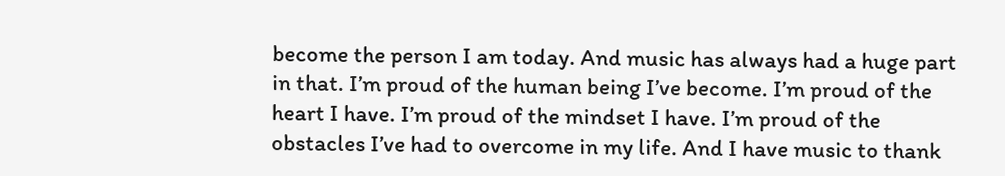become the person I am today. And music has always had a huge part in that. I’m proud of the human being I’ve become. I’m proud of the heart I have. I’m proud of the mindset I have. I’m proud of the obstacles I’ve had to overcome in my life. And I have music to thank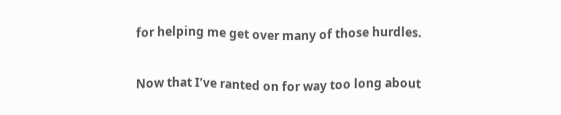for helping me get over many of those hurdles.

Now that I’ve ranted on for way too long about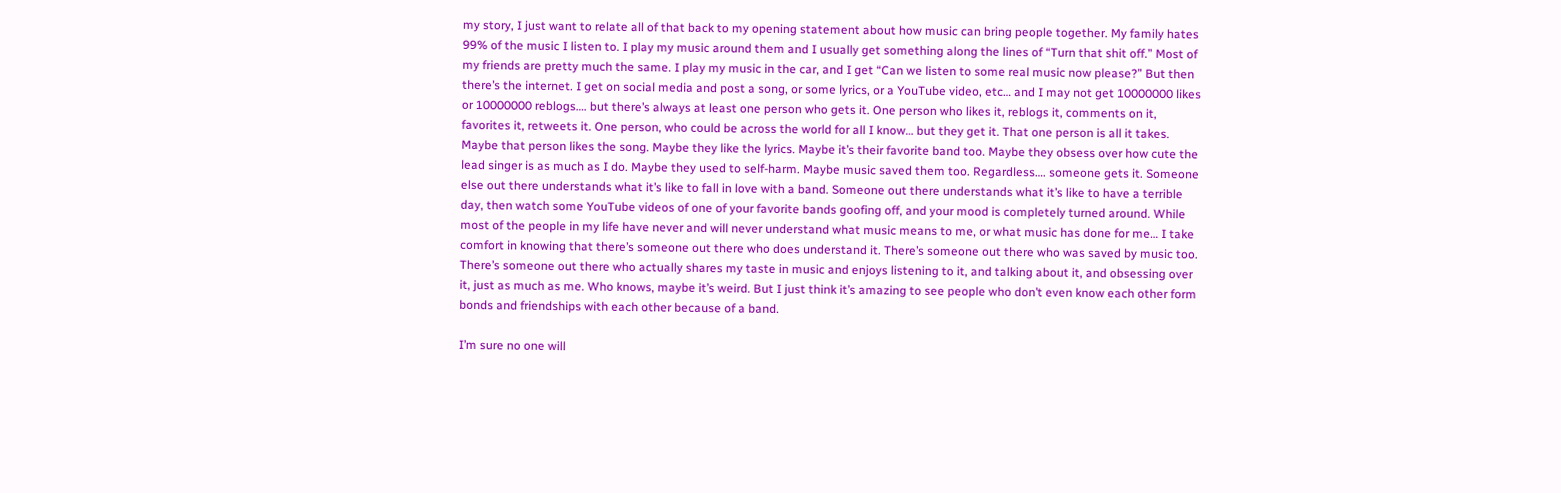my story, I just want to relate all of that back to my opening statement about how music can bring people together. My family hates 99% of the music I listen to. I play my music around them and I usually get something along the lines of “Turn that shit off.” Most of my friends are pretty much the same. I play my music in the car, and I get “Can we listen to some real music now please?” But then there’s the internet. I get on social media and post a song, or some lyrics, or a YouTube video, etc… and I may not get 10000000 likes or 10000000 reblogs…. but there’s always at least one person who gets it. One person who likes it, reblogs it, comments on it, favorites it, retweets it. One person, who could be across the world for all I know… but they get it. That one person is all it takes. Maybe that person likes the song. Maybe they like the lyrics. Maybe it’s their favorite band too. Maybe they obsess over how cute the lead singer is as much as I do. Maybe they used to self-harm. Maybe music saved them too. Regardless…. someone gets it. Someone else out there understands what it’s like to fall in love with a band. Someone out there understands what it’s like to have a terrible day, then watch some YouTube videos of one of your favorite bands goofing off, and your mood is completely turned around. While most of the people in my life have never and will never understand what music means to me, or what music has done for me… I take comfort in knowing that there’s someone out there who does understand it. There’s someone out there who was saved by music too. There’s someone out there who actually shares my taste in music and enjoys listening to it, and talking about it, and obsessing over it, just as much as me. Who knows, maybe it’s weird. But I just think it’s amazing to see people who don’t even know each other form bonds and friendships with each other because of a band.

I’m sure no one will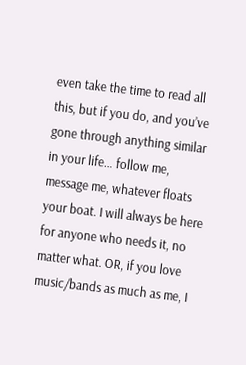even take the time to read all this, but if you do, and you’ve gone through anything similar in your life… follow me, message me, whatever floats your boat. I will always be here for anyone who needs it, no matter what. OR, if you love music/bands as much as me, I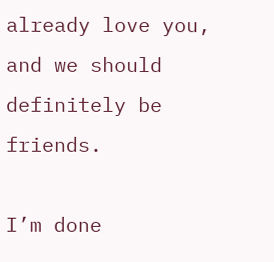already love you, and we should definitely be friends.

I’m done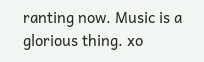ranting now. Music is a glorious thing. xo